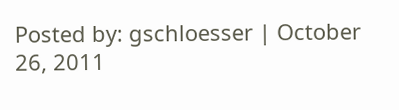Posted by: gschloesser | October 26, 2011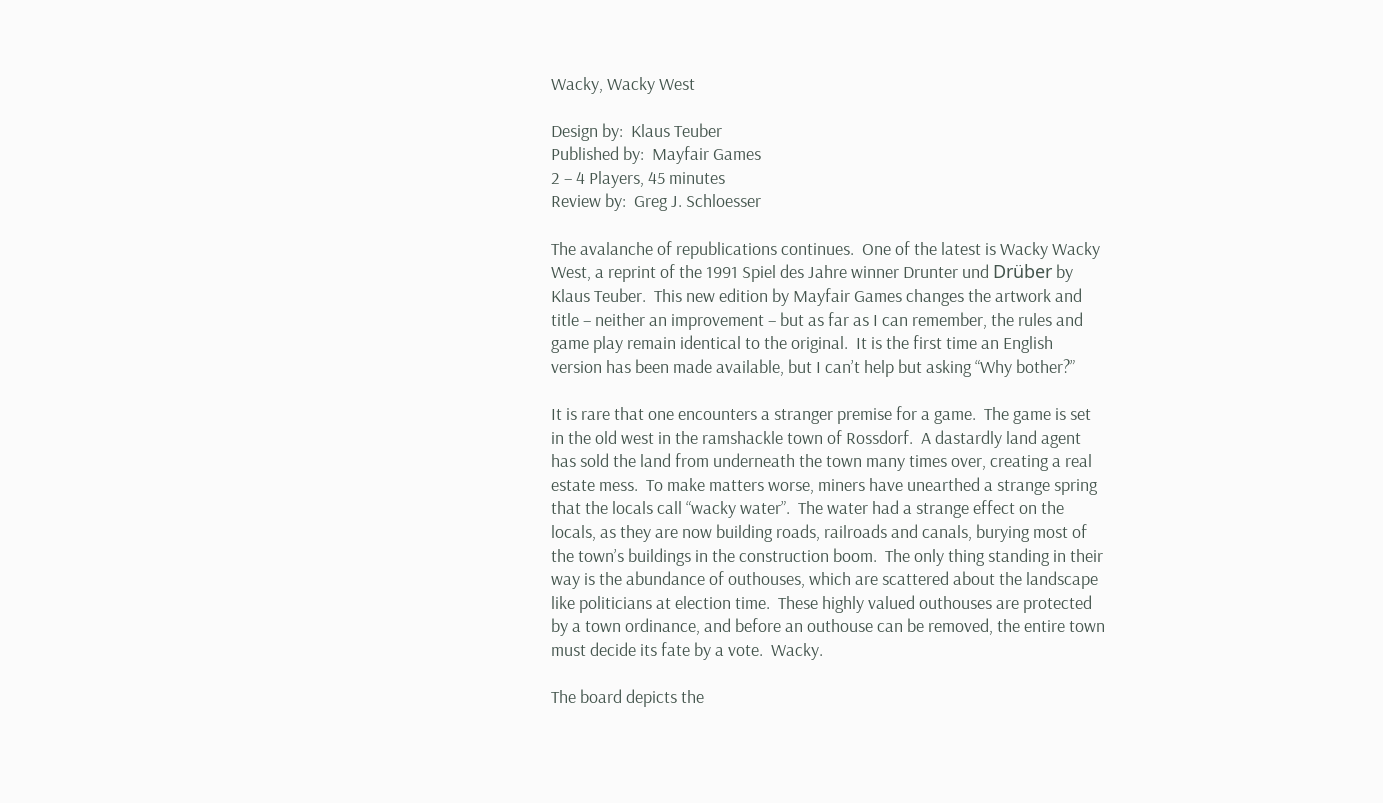Wacky, Wacky West

Design by:  Klaus Teuber
Published by:  Mayfair Games
2 – 4 Players, 45 minutes
Review by:  Greg J. Schloesser

The avalanche of republications continues.  One of the latest is Wacky Wacky West, a reprint of the 1991 Spiel des Jahre winner Drunter und Drüber by Klaus Teuber.  This new edition by Mayfair Games changes the artwork and title – neither an improvement – but as far as I can remember, the rules and game play remain identical to the original.  It is the first time an English version has been made available, but I can’t help but asking “Why bother?”

It is rare that one encounters a stranger premise for a game.  The game is set in the old west in the ramshackle town of Rossdorf.  A dastardly land agent has sold the land from underneath the town many times over, creating a real estate mess.  To make matters worse, miners have unearthed a strange spring that the locals call “wacky water”.  The water had a strange effect on the locals, as they are now building roads, railroads and canals, burying most of the town’s buildings in the construction boom.  The only thing standing in their way is the abundance of outhouses, which are scattered about the landscape like politicians at election time.  These highly valued outhouses are protected by a town ordinance, and before an outhouse can be removed, the entire town must decide its fate by a vote.  Wacky.

The board depicts the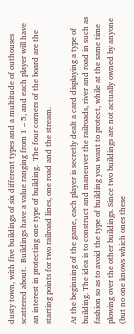dusty town, with five buildings of six different types and a multitude of outhouses scattered about.  Buildings have a value ranging from 1 – 5, and each player will have an interest in protecting one type of building.  The four corners of the board are the starting points for two railroad lines, one road and the stream.

At the beginning of the game, each player is secretly dealt a card displaying a type of building. The idea is to construct and maneuver the railroads, river and road in such as fashion so as to avoid the type of building you want to protect, while at the same time plowing over the other buildings. Since two buildings are not actually owned by anyone (but no one knows which ones these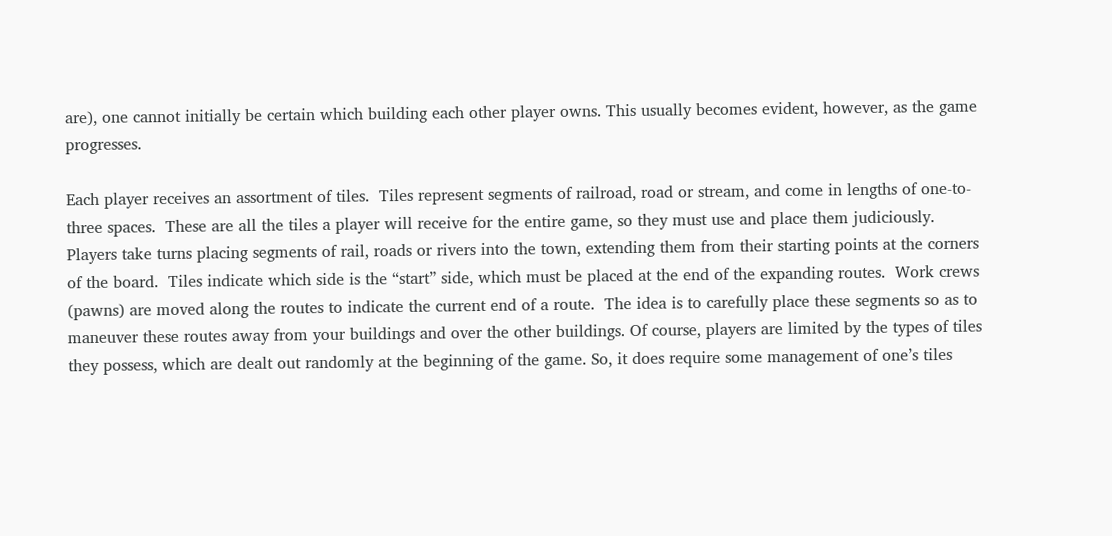are), one cannot initially be certain which building each other player owns. This usually becomes evident, however, as the game progresses.

Each player receives an assortment of tiles.  Tiles represent segments of railroad, road or stream, and come in lengths of one-to-three spaces.  These are all the tiles a player will receive for the entire game, so they must use and place them judiciously.  Players take turns placing segments of rail, roads or rivers into the town, extending them from their starting points at the corners of the board.  Tiles indicate which side is the “start” side, which must be placed at the end of the expanding routes.  Work crews (pawns) are moved along the routes to indicate the current end of a route.  The idea is to carefully place these segments so as to maneuver these routes away from your buildings and over the other buildings. Of course, players are limited by the types of tiles they possess, which are dealt out randomly at the beginning of the game. So, it does require some management of one’s tiles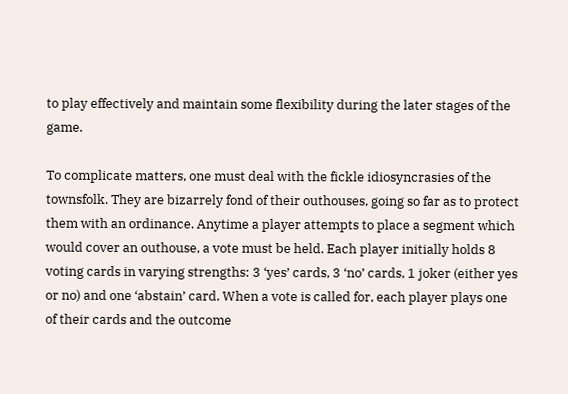to play effectively and maintain some flexibility during the later stages of the game.

To complicate matters, one must deal with the fickle idiosyncrasies of the townsfolk. They are bizarrely fond of their outhouses, going so far as to protect them with an ordinance. Anytime a player attempts to place a segment which would cover an outhouse, a vote must be held. Each player initially holds 8 voting cards in varying strengths: 3 ‘yes’ cards, 3 ‘no’ cards, 1 joker (either yes or no) and one ‘abstain’ card. When a vote is called for, each player plays one of their cards and the outcome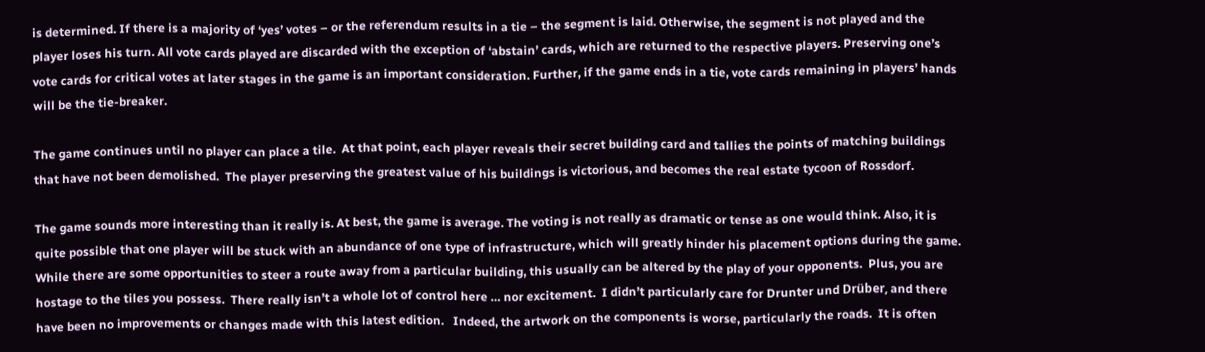is determined. If there is a majority of ‘yes’ votes – or the referendum results in a tie – the segment is laid. Otherwise, the segment is not played and the player loses his turn. All vote cards played are discarded with the exception of ‘abstain’ cards, which are returned to the respective players. Preserving one’s vote cards for critical votes at later stages in the game is an important consideration. Further, if the game ends in a tie, vote cards remaining in players’ hands will be the tie-breaker.

The game continues until no player can place a tile.  At that point, each player reveals their secret building card and tallies the points of matching buildings that have not been demolished.  The player preserving the greatest value of his buildings is victorious, and becomes the real estate tycoon of Rossdorf.

The game sounds more interesting than it really is. At best, the game is average. The voting is not really as dramatic or tense as one would think. Also, it is quite possible that one player will be stuck with an abundance of one type of infrastructure, which will greatly hinder his placement options during the game.  While there are some opportunities to steer a route away from a particular building, this usually can be altered by the play of your opponents.  Plus, you are hostage to the tiles you possess.  There really isn’t a whole lot of control here … nor excitement.  I didn’t particularly care for Drunter und Drüber, and there have been no improvements or changes made with this latest edition.   Indeed, the artwork on the components is worse, particularly the roads.  It is often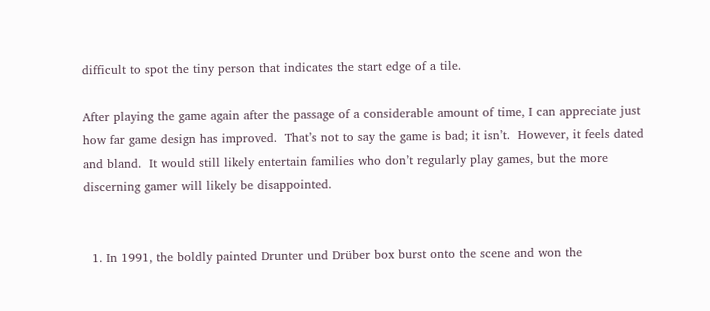difficult to spot the tiny person that indicates the start edge of a tile.

After playing the game again after the passage of a considerable amount of time, I can appreciate just how far game design has improved.  That’s not to say the game is bad; it isn’t.  However, it feels dated and bland.  It would still likely entertain families who don’t regularly play games, but the more discerning gamer will likely be disappointed.


  1. In 1991, the boldly painted Drunter und Drüber box burst onto the scene and won the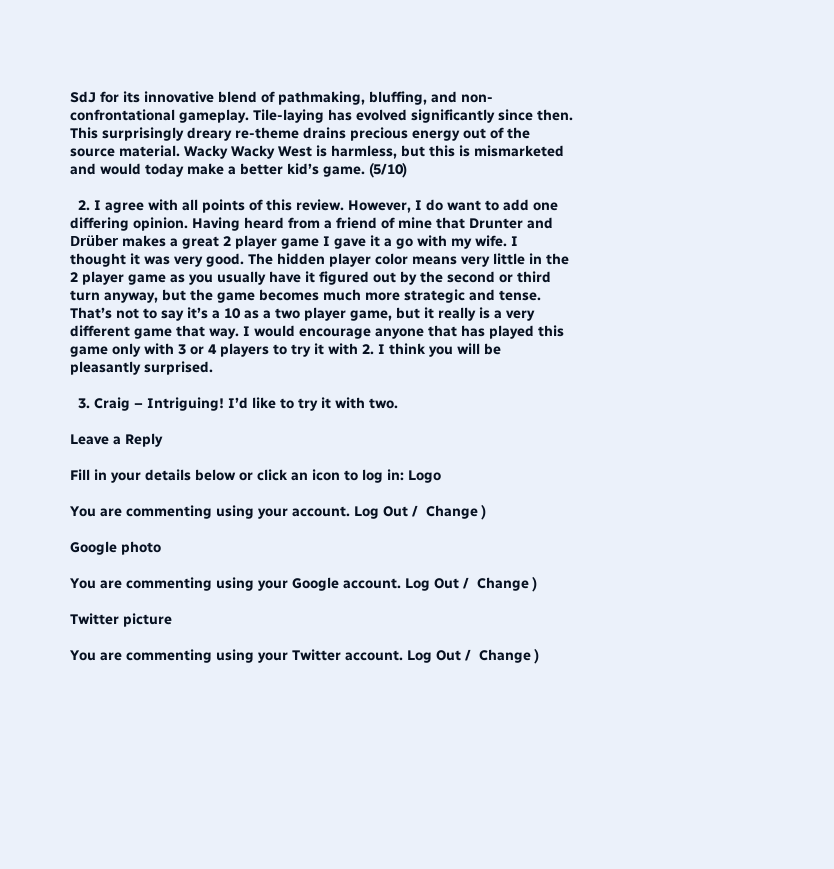SdJ for its innovative blend of pathmaking, bluffing, and non-confrontational gameplay. Tile-laying has evolved significantly since then. This surprisingly dreary re-theme drains precious energy out of the source material. Wacky Wacky West is harmless, but this is mismarketed and would today make a better kid’s game. (5/10)

  2. I agree with all points of this review. However, I do want to add one differing opinion. Having heard from a friend of mine that Drunter and Drüber makes a great 2 player game I gave it a go with my wife. I thought it was very good. The hidden player color means very little in the 2 player game as you usually have it figured out by the second or third turn anyway, but the game becomes much more strategic and tense. That’s not to say it’s a 10 as a two player game, but it really is a very different game that way. I would encourage anyone that has played this game only with 3 or 4 players to try it with 2. I think you will be pleasantly surprised.

  3. Craig – Intriguing! I’d like to try it with two.

Leave a Reply

Fill in your details below or click an icon to log in: Logo

You are commenting using your account. Log Out /  Change )

Google photo

You are commenting using your Google account. Log Out /  Change )

Twitter picture

You are commenting using your Twitter account. Log Out /  Change )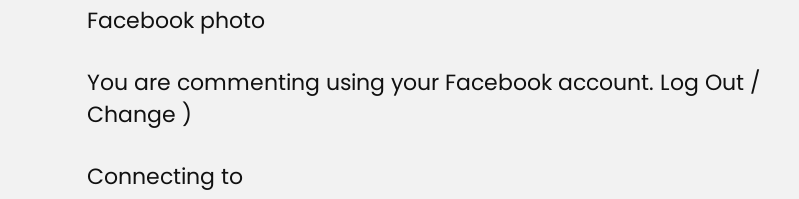Facebook photo

You are commenting using your Facebook account. Log Out /  Change )

Connecting to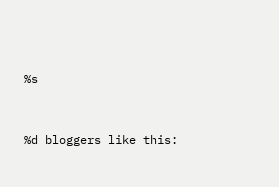%s


%d bloggers like this: